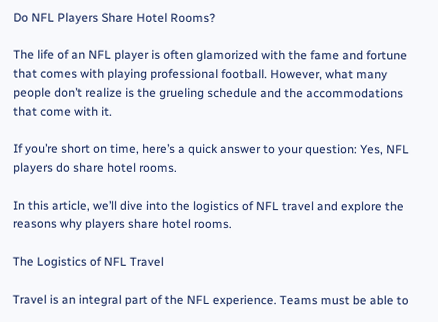Do NFL Players Share Hotel Rooms?

The life of an NFL player is often glamorized with the fame and fortune that comes with playing professional football. However, what many people don’t realize is the grueling schedule and the accommodations that come with it.

If you’re short on time, here’s a quick answer to your question: Yes, NFL players do share hotel rooms.

In this article, we’ll dive into the logistics of NFL travel and explore the reasons why players share hotel rooms.

The Logistics of NFL Travel

Travel is an integral part of the NFL experience. Teams must be able to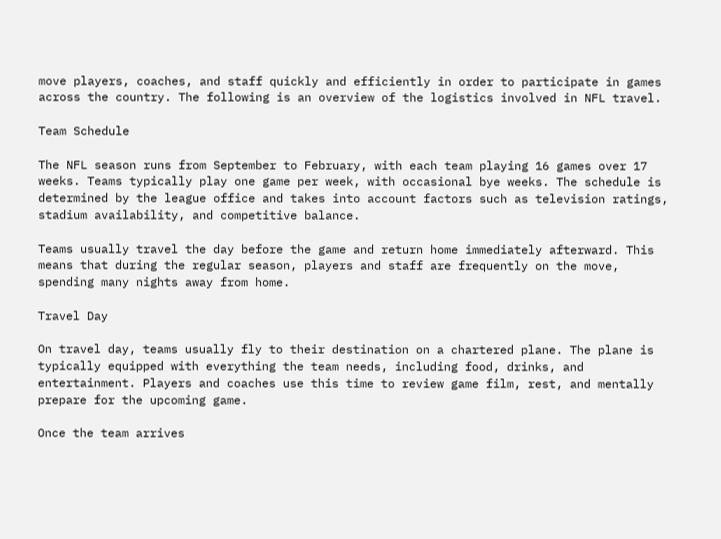move players, coaches, and staff quickly and efficiently in order to participate in games across the country. The following is an overview of the logistics involved in NFL travel.

Team Schedule

The NFL season runs from September to February, with each team playing 16 games over 17 weeks. Teams typically play one game per week, with occasional bye weeks. The schedule is determined by the league office and takes into account factors such as television ratings, stadium availability, and competitive balance.

Teams usually travel the day before the game and return home immediately afterward. This means that during the regular season, players and staff are frequently on the move, spending many nights away from home.

Travel Day

On travel day, teams usually fly to their destination on a chartered plane. The plane is typically equipped with everything the team needs, including food, drinks, and entertainment. Players and coaches use this time to review game film, rest, and mentally prepare for the upcoming game.

Once the team arrives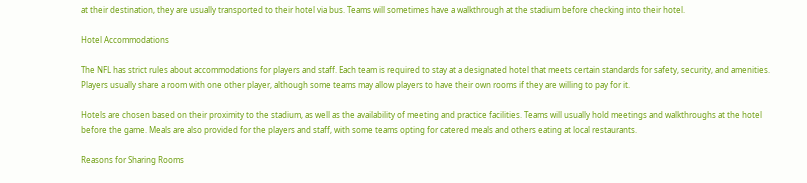at their destination, they are usually transported to their hotel via bus. Teams will sometimes have a walkthrough at the stadium before checking into their hotel.

Hotel Accommodations

The NFL has strict rules about accommodations for players and staff. Each team is required to stay at a designated hotel that meets certain standards for safety, security, and amenities. Players usually share a room with one other player, although some teams may allow players to have their own rooms if they are willing to pay for it.

Hotels are chosen based on their proximity to the stadium, as well as the availability of meeting and practice facilities. Teams will usually hold meetings and walkthroughs at the hotel before the game. Meals are also provided for the players and staff, with some teams opting for catered meals and others eating at local restaurants.

Reasons for Sharing Rooms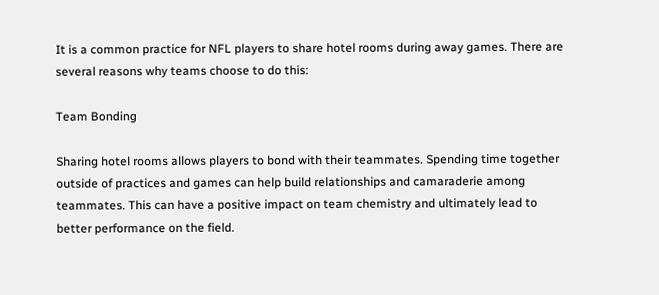It is a common practice for NFL players to share hotel rooms during away games. There are several reasons why teams choose to do this:

Team Bonding

Sharing hotel rooms allows players to bond with their teammates. Spending time together outside of practices and games can help build relationships and camaraderie among teammates. This can have a positive impact on team chemistry and ultimately lead to better performance on the field.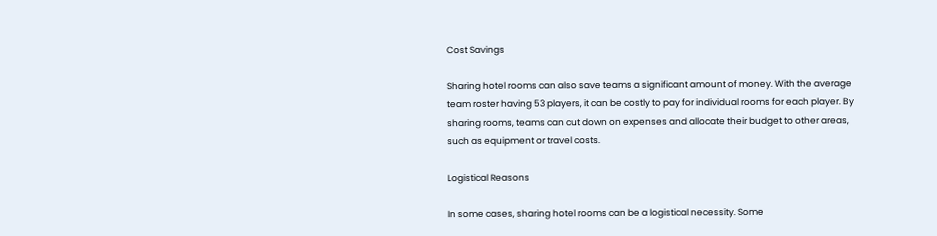Cost Savings

Sharing hotel rooms can also save teams a significant amount of money. With the average team roster having 53 players, it can be costly to pay for individual rooms for each player. By sharing rooms, teams can cut down on expenses and allocate their budget to other areas, such as equipment or travel costs.

Logistical Reasons

In some cases, sharing hotel rooms can be a logistical necessity. Some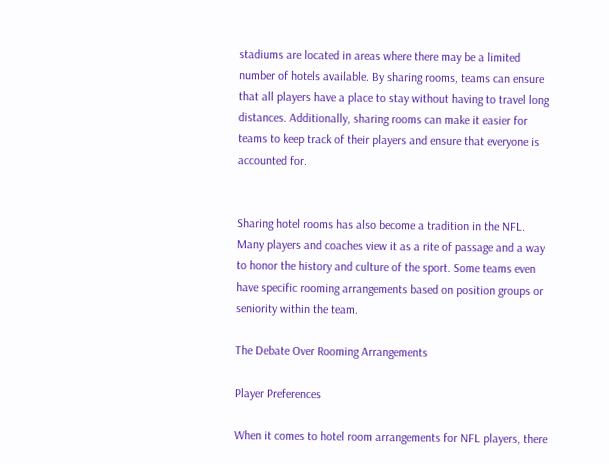stadiums are located in areas where there may be a limited number of hotels available. By sharing rooms, teams can ensure that all players have a place to stay without having to travel long distances. Additionally, sharing rooms can make it easier for teams to keep track of their players and ensure that everyone is accounted for.


Sharing hotel rooms has also become a tradition in the NFL. Many players and coaches view it as a rite of passage and a way to honor the history and culture of the sport. Some teams even have specific rooming arrangements based on position groups or seniority within the team.

The Debate Over Rooming Arrangements

Player Preferences

When it comes to hotel room arrangements for NFL players, there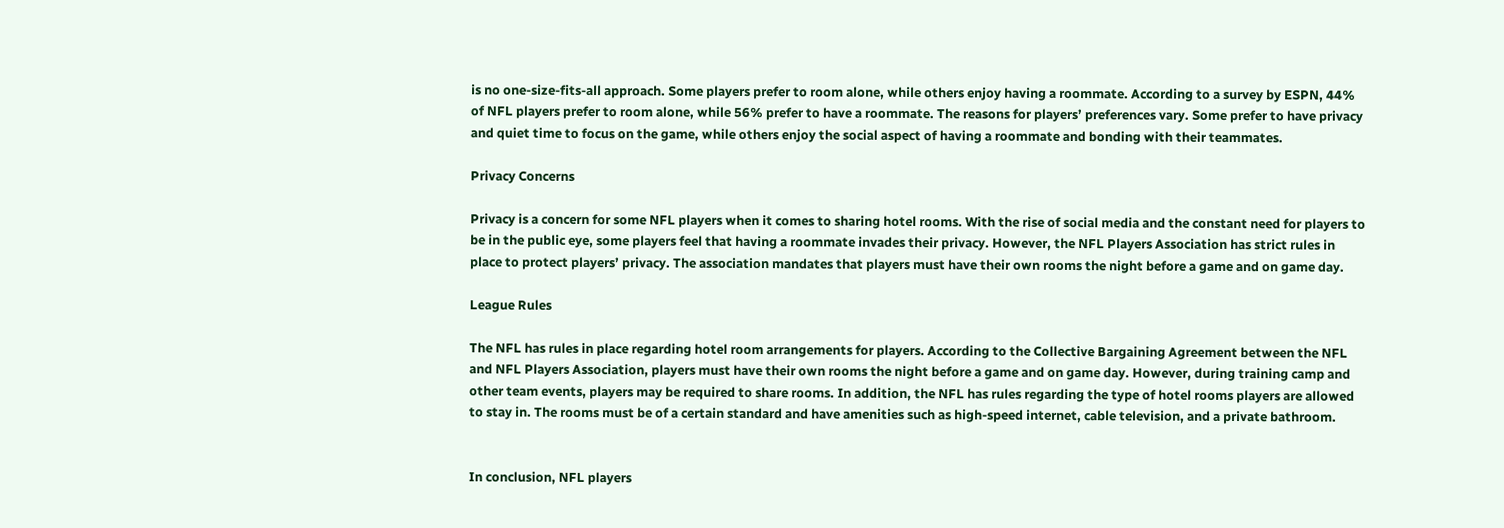is no one-size-fits-all approach. Some players prefer to room alone, while others enjoy having a roommate. According to a survey by ESPN, 44% of NFL players prefer to room alone, while 56% prefer to have a roommate. The reasons for players’ preferences vary. Some prefer to have privacy and quiet time to focus on the game, while others enjoy the social aspect of having a roommate and bonding with their teammates.

Privacy Concerns

Privacy is a concern for some NFL players when it comes to sharing hotel rooms. With the rise of social media and the constant need for players to be in the public eye, some players feel that having a roommate invades their privacy. However, the NFL Players Association has strict rules in place to protect players’ privacy. The association mandates that players must have their own rooms the night before a game and on game day.

League Rules

The NFL has rules in place regarding hotel room arrangements for players. According to the Collective Bargaining Agreement between the NFL and NFL Players Association, players must have their own rooms the night before a game and on game day. However, during training camp and other team events, players may be required to share rooms. In addition, the NFL has rules regarding the type of hotel rooms players are allowed to stay in. The rooms must be of a certain standard and have amenities such as high-speed internet, cable television, and a private bathroom.


In conclusion, NFL players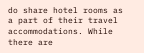do share hotel rooms as a part of their travel accommodations. While there are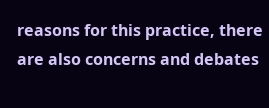reasons for this practice, there are also concerns and debates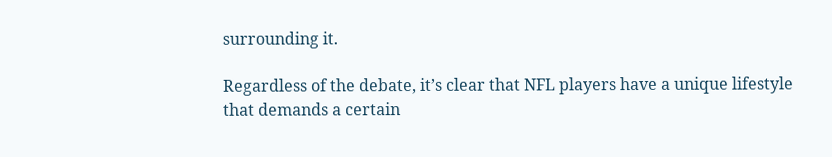surrounding it.

Regardless of the debate, it’s clear that NFL players have a unique lifestyle that demands a certain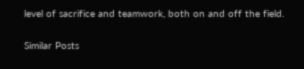level of sacrifice and teamwork, both on and off the field.

Similar Posts